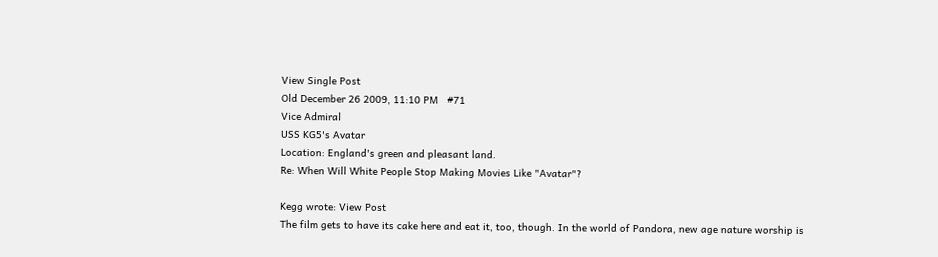View Single Post
Old December 26 2009, 11:10 PM   #71
Vice Admiral
USS KG5's Avatar
Location: England's green and pleasant land.
Re: When Will White People Stop Making Movies Like "Avatar"?

Kegg wrote: View Post
The film gets to have its cake here and eat it, too, though. In the world of Pandora, new age nature worship is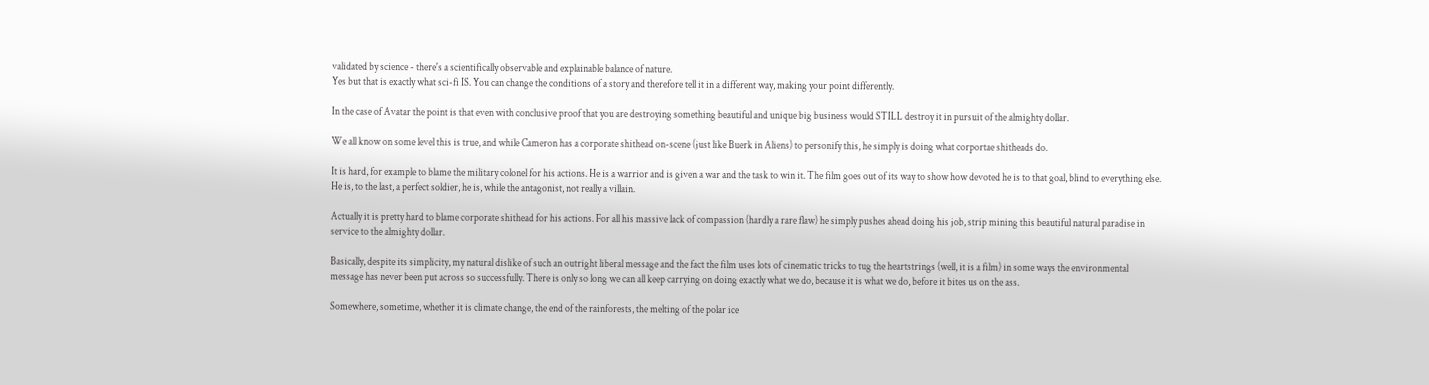validated by science - there's a scientifically observable and explainable balance of nature.
Yes but that is exactly what sci-fi IS. You can change the conditions of a story and therefore tell it in a different way, making your point differently.

In the case of Avatar the point is that even with conclusive proof that you are destroying something beautiful and unique big business would STILL destroy it in pursuit of the almighty dollar.

We all know on some level this is true, and while Cameron has a corporate shithead on-scene (just like Buerk in Aliens) to personify this, he simply is doing what corportae shitheads do.

It is hard, for example to blame the military colonel for his actions. He is a warrior and is given a war and the task to win it. The film goes out of its way to show how devoted he is to that goal, blind to everything else. He is, to the last, a perfect soldier, he is, while the antagonist, not really a villain.

Actually it is pretty hard to blame corporate shithead for his actions. For all his massive lack of compassion (hardly a rare flaw) he simply pushes ahead doing his job, strip mining this beautiful natural paradise in service to the almighty dollar.

Basically, despite its simplicity, my natural dislike of such an outright liberal message and the fact the film uses lots of cinematic tricks to tug the heartstrings (well, it is a film) in some ways the environmental message has never been put across so successfully. There is only so long we can all keep carrying on doing exactly what we do, because it is what we do, before it bites us on the ass.

Somewhere, sometime, whether it is climate change, the end of the rainforests, the melting of the polar ice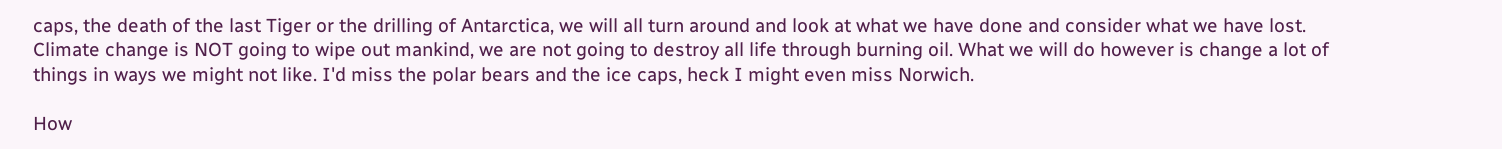caps, the death of the last Tiger or the drilling of Antarctica, we will all turn around and look at what we have done and consider what we have lost. Climate change is NOT going to wipe out mankind, we are not going to destroy all life through burning oil. What we will do however is change a lot of things in ways we might not like. I'd miss the polar bears and the ice caps, heck I might even miss Norwich.

How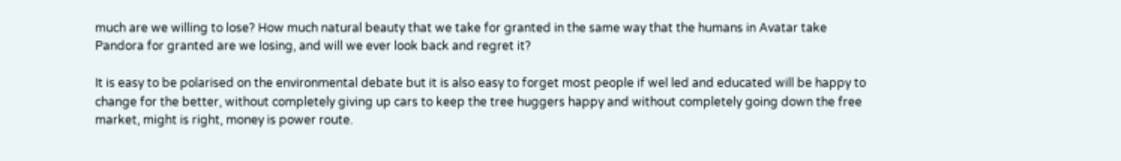much are we willing to lose? How much natural beauty that we take for granted in the same way that the humans in Avatar take Pandora for granted are we losing, and will we ever look back and regret it?

It is easy to be polarised on the environmental debate but it is also easy to forget most people if wel led and educated will be happy to change for the better, without completely giving up cars to keep the tree huggers happy and without completely going down the free market, might is right, money is power route.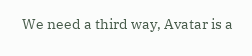We need a third way, Avatar is a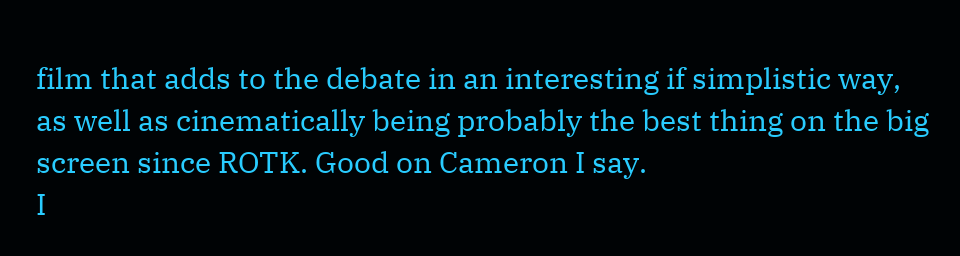film that adds to the debate in an interesting if simplistic way, as well as cinematically being probably the best thing on the big screen since ROTK. Good on Cameron I say.
I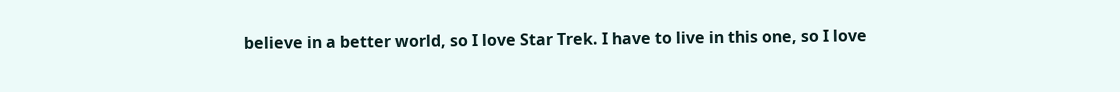believe in a better world, so I love Star Trek. I have to live in this one, so I love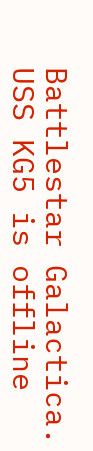Battlestar Galactica.
USS KG5 is offline